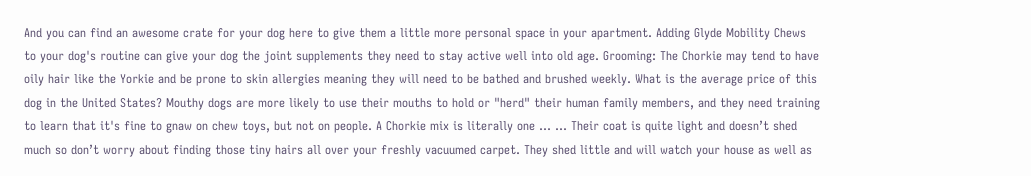And you can find an awesome crate for your dog here to give them a little more personal space in your apartment. Adding Glyde Mobility Chews to your dog's routine can give your dog the joint supplements they need to stay active well into old age. Grooming: The Chorkie may tend to have oily hair like the Yorkie and be prone to skin allergies meaning they will need to be bathed and brushed weekly. What is the average price of this dog in the United States? Mouthy dogs are more likely to use their mouths to hold or "herd" their human family members, and they need training to learn that it's fine to gnaw on chew toys, but not on people. A Chorkie mix is literally one … ... Their coat is quite light and doesn’t shed much so don’t worry about finding those tiny hairs all over your freshly vacuumed carpet. They shed little and will watch your house as well as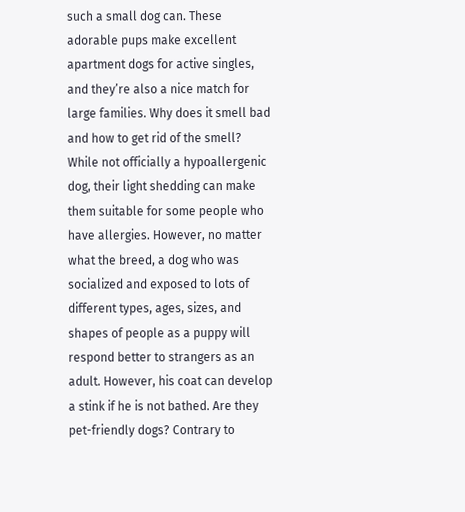such a small dog can. These adorable pups make excellent apartment dogs for active singles, and they’re also a nice match for large families. Why does it smell bad and how to get rid of the smell? While not officially a hypoallergenic dog, their light shedding can make them suitable for some people who have allergies. However, no matter what the breed, a dog who was socialized and exposed to lots of different types, ages, sizes, and shapes of people as a puppy will respond better to strangers as an adult. However, his coat can develop a stink if he is not bathed. Are they pet-friendly dogs? Contrary to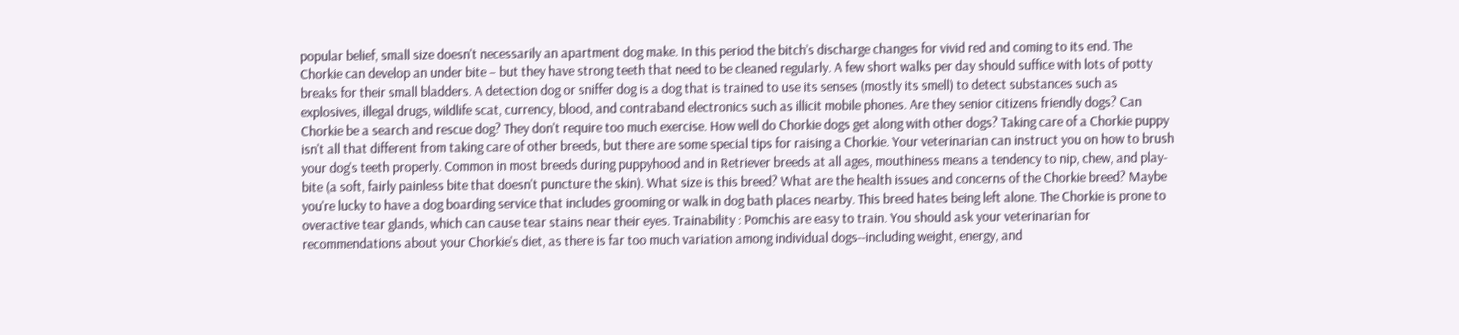popular belief, small size doesn't necessarily an apartment dog make. In this period the bitch’s discharge changes for vivid red and coming to its end. The Chorkie can develop an under bite – but they have strong teeth that need to be cleaned regularly. A few short walks per day should suffice with lots of potty breaks for their small bladders. A detection dog or sniffer dog is a dog that is trained to use its senses (mostly its smell) to detect substances such as explosives, illegal drugs, wildlife scat, currency, blood, and contraband electronics such as illicit mobile phones. Are they senior citizens friendly dogs? Can Chorkie be a search and rescue dog? They don't require too much exercise. How well do Chorkie dogs get along with other dogs? Taking care of a Chorkie puppy isn't all that different from taking care of other breeds, but there are some special tips for raising a Chorkie. Your veterinarian can instruct you on how to brush your dog's teeth properly. Common in most breeds during puppyhood and in Retriever breeds at all ages, mouthiness means a tendency to nip, chew, and play-bite (a soft, fairly painless bite that doesn't puncture the skin). What size is this breed? What are the health issues and concerns of the Chorkie breed? Maybe you're lucky to have a dog boarding service that includes grooming or walk in dog bath places nearby. This breed hates being left alone. The Chorkie is prone to overactive tear glands, which can cause tear stains near their eyes. Trainability : Pomchis are easy to train. You should ask your veterinarian for recommendations about your Chorkie's diet, as there is far too much variation among individual dogs--including weight, energy, and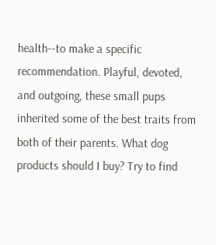health--to make a specific recommendation. Playful, devoted, and outgoing, these small pups inherited some of the best traits from both of their parents. What dog products should I buy? Try to find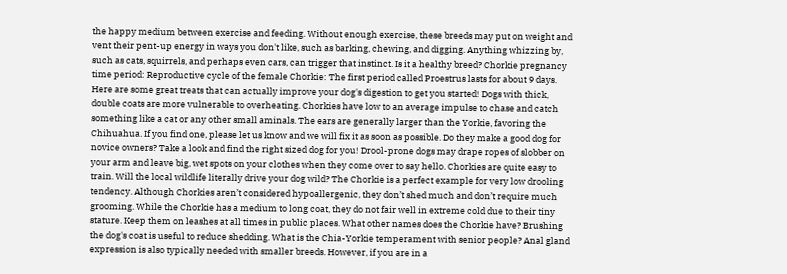the happy medium between exercise and feeding. Without enough exercise, these breeds may put on weight and vent their pent-up energy in ways you don't like, such as barking, chewing, and digging. Anything whizzing by, such as cats, squirrels, and perhaps even cars, can trigger that instinct. Is it a healthy breed? Chorkie pregnancy time period: Reproductive cycle of the female Chorkie: The first period called Proestrus lasts for about 9 days. Here are some great treats that can actually improve your dog's digestion to get you started! Dogs with thick, double coats are more vulnerable to overheating. Chorkies have low to an average impulse to chase and catch something like a cat or any other small aminals. The ears are generally larger than the Yorkie, favoring the Chihuahua. If you find one, please let us know and we will fix it as soon as possible. Do they make a good dog for novice owners? Take a look and find the right sized dog for you! Drool-prone dogs may drape ropes of slobber on your arm and leave big, wet spots on your clothes when they come over to say hello. Chorkies are quite easy to train. Will the local wildlife literally drive your dog wild? The Chorkie is a perfect example for very low drooling tendency. Although Chorkies aren’t considered hypoallergenic, they don’t shed much and don’t require much grooming. While the Chorkie has a medium to long coat, they do not fair well in extreme cold due to their tiny stature. Keep them on leashes at all times in public places. What other names does the Chorkie have? Brushing the dog's coat is useful to reduce shedding. What is the Chia-Yorkie temperament with senior people? Anal gland expression is also typically needed with smaller breeds. However, if you are in a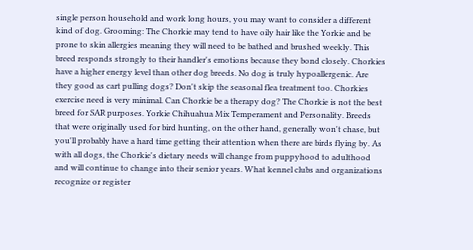single person household and work long hours, you may want to consider a different kind of dog. Grooming: The Chorkie may tend to have oily hair like the Yorkie and be prone to skin allergies meaning they will need to be bathed and brushed weekly. This breed responds strongly to their handler's emotions because they bond closely. Chorkies have a higher energy level than other dog breeds. No dog is truly hypoallergenic. Are they good as cart pulling dogs? Don't skip the seasonal flea treatment too. Chorkies exercise need is very minimal. Can Chorkie be a therapy dog? The Chorkie is not the best breed for SAR purposes. Yorkie Chihuahua Mix Temperament and Personality. Breeds that were originally used for bird hunting, on the other hand, generally won't chase, but you'll probably have a hard time getting their attention when there are birds flying by. As with all dogs, the Chorkie's dietary needs will change from puppyhood to adulthood and will continue to change into their senior years. What kennel clubs and organizations recognize or register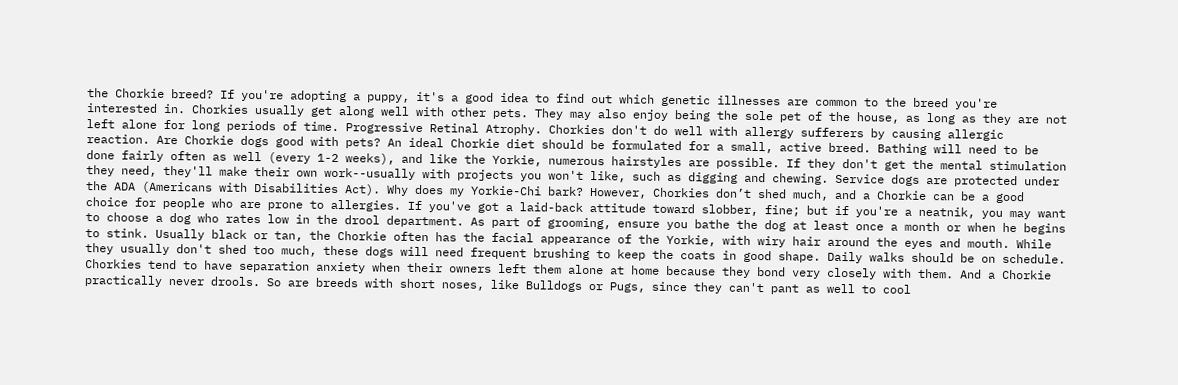the Chorkie breed? If you're adopting a puppy, it's a good idea to find out which genetic illnesses are common to the breed you're interested in. Chorkies usually get along well with other pets. They may also enjoy being the sole pet of the house, as long as they are not left alone for long periods of time. Progressive Retinal Atrophy. Chorkies don't do well with allergy sufferers by causing allergic reaction. Are Chorkie dogs good with pets? An ideal Chorkie diet should be formulated for a small, active breed. Bathing will need to be done fairly often as well (every 1-2 weeks), and like the Yorkie, numerous hairstyles are possible. If they don't get the mental stimulation they need, they'll make their own work--usually with projects you won't like, such as digging and chewing. Service dogs are protected under the ADA (Americans with Disabilities Act). Why does my Yorkie-Chi bark? However, Chorkies don’t shed much, and a Chorkie can be a good choice for people who are prone to allergies. If you've got a laid-back attitude toward slobber, fine; but if you're a neatnik, you may want to choose a dog who rates low in the drool department. As part of grooming, ensure you bathe the dog at least once a month or when he begins to stink. Usually black or tan, the Chorkie often has the facial appearance of the Yorkie, with wiry hair around the eyes and mouth. While they usually don't shed too much, these dogs will need frequent brushing to keep the coats in good shape. Daily walks should be on schedule. Chorkies tend to have separation anxiety when their owners left them alone at home because they bond very closely with them. And a Chorkie practically never drools. So are breeds with short noses, like Bulldogs or Pugs, since they can't pant as well to cool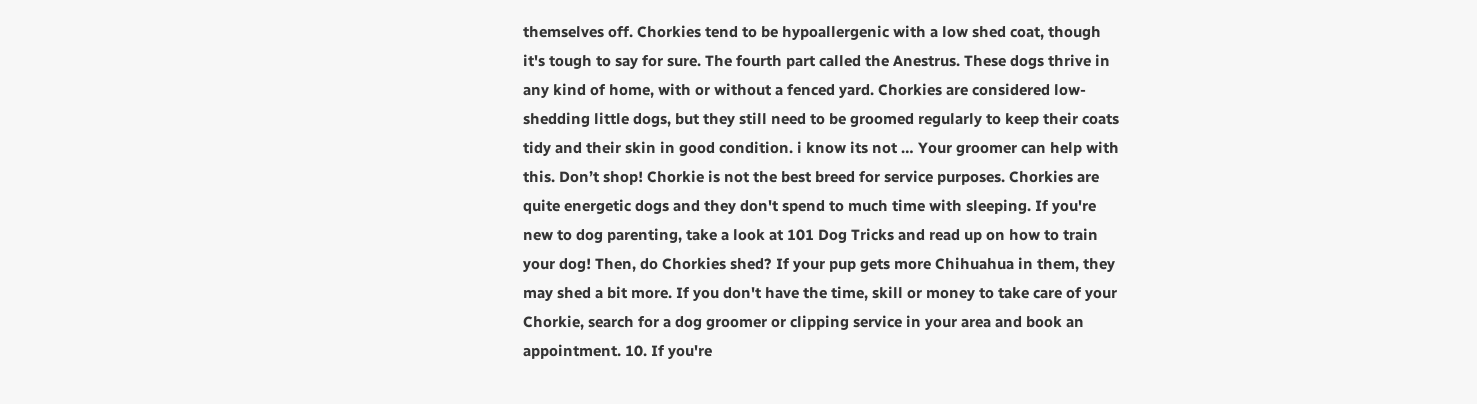themselves off. Chorkies tend to be hypoallergenic with a low shed coat, though it's tough to say for sure. The fourth part called the Anestrus. These dogs thrive in any kind of home, with or without a fenced yard. Chorkies are considered low-shedding little dogs, but they still need to be groomed regularly to keep their coats tidy and their skin in good condition. i know its not … Your groomer can help with this. Don’t shop! Chorkie is not the best breed for service purposes. Chorkies are quite energetic dogs and they don't spend to much time with sleeping. If you're new to dog parenting, take a look at 101 Dog Tricks and read up on how to train your dog! Then, do Chorkies shed? If your pup gets more Chihuahua in them, they may shed a bit more. If you don't have the time, skill or money to take care of your Chorkie, search for a dog groomer or clipping service in your area and book an appointment. 10. If you're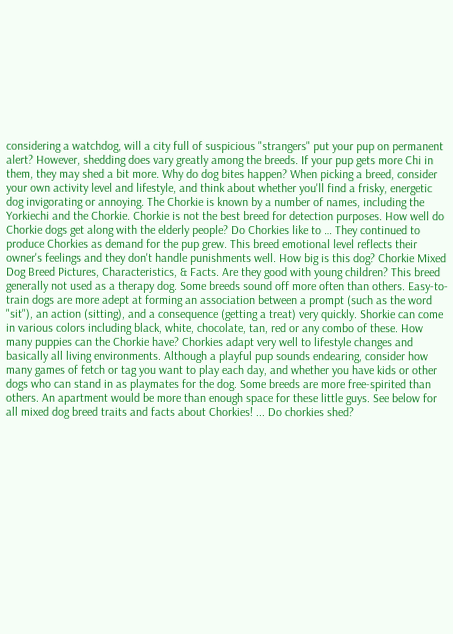considering a watchdog, will a city full of suspicious "strangers" put your pup on permanent alert? However, shedding does vary greatly among the breeds. If your pup gets more Chi in them, they may shed a bit more. Why do dog bites happen? When picking a breed, consider your own activity level and lifestyle, and think about whether you'll find a frisky, energetic dog invigorating or annoying. The Chorkie is known by a number of names, including the Yorkiechi and the Chorkie. Chorkie is not the best breed for detection purposes. How well do Chorkie dogs get along with the elderly people? Do Chorkies like to … They continued to produce Chorkies as demand for the pup grew. This breed emotional level reflects their owner's feelings and they don't handle punishments well. How big is this dog? Chorkie Mixed Dog Breed Pictures, Characteristics, & Facts. Are they good with young children? This breed generally not used as a therapy dog. Some breeds sound off more often than others. Easy-to-train dogs are more adept at forming an association between a prompt (such as the word "sit"), an action (sitting), and a consequence (getting a treat) very quickly. Shorkie can come in various colors including black, white, chocolate, tan, red or any combo of these. How many puppies can the Chorkie have? Chorkies adapt very well to lifestyle changes and basically all living environments. Although a playful pup sounds endearing, consider how many games of fetch or tag you want to play each day, and whether you have kids or other dogs who can stand in as playmates for the dog. Some breeds are more free-spirited than others. An apartment would be more than enough space for these little guys. See below for all mixed dog breed traits and facts about Chorkies! ... Do chorkies shed?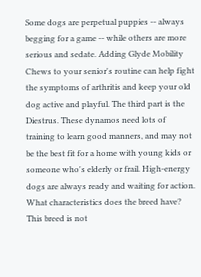Some dogs are perpetual puppies -- always begging for a game -- while others are more serious and sedate. Adding Glyde Mobility Chews to your senior's routine can help fight the symptoms of arthritis and keep your old dog active and playful. The third part is the Diestrus. These dynamos need lots of training to learn good manners, and may not be the best fit for a home with young kids or someone who's elderly or frail. High-energy dogs are always ready and waiting for action. What characteristics does the breed have? This breed is not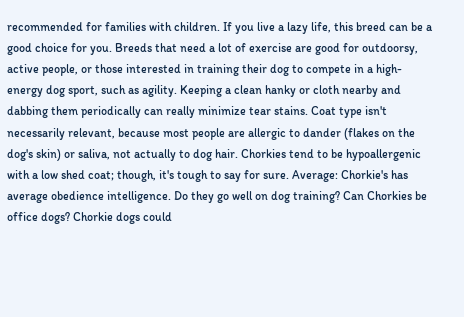recommended for families with children. If you live a lazy life, this breed can be a good choice for you. Breeds that need a lot of exercise are good for outdoorsy, active people, or those interested in training their dog to compete in a high-energy dog sport, such as agility. Keeping a clean hanky or cloth nearby and dabbing them periodically can really minimize tear stains. Coat type isn't necessarily relevant, because most people are allergic to dander (flakes on the dog's skin) or saliva, not actually to dog hair. Chorkies tend to be hypoallergenic with a low shed coat; though, it's tough to say for sure. Average: Chorkie's has average obedience intelligence. Do they go well on dog training? Can Chorkies be office dogs? Chorkie dogs could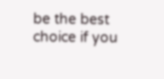be the best choice if you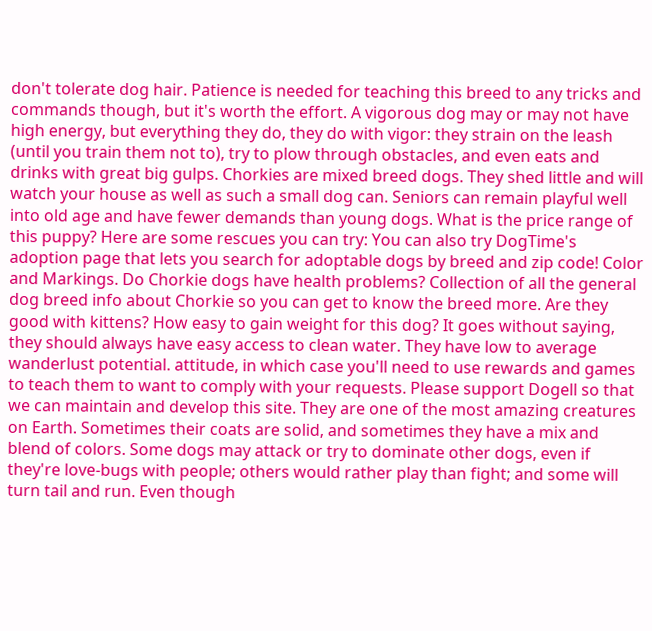don't tolerate dog hair. Patience is needed for teaching this breed to any tricks and commands though, but it's worth the effort. A vigorous dog may or may not have high energy, but everything they do, they do with vigor: they strain on the leash (until you train them not to), try to plow through obstacles, and even eats and drinks with great big gulps. Chorkies are mixed breed dogs. They shed little and will watch your house as well as such a small dog can. Seniors can remain playful well into old age and have fewer demands than young dogs. What is the price range of this puppy? Here are some rescues you can try: You can also try DogTime's adoption page that lets you search for adoptable dogs by breed and zip code! Color and Markings. Do Chorkie dogs have health problems? Collection of all the general dog breed info about Chorkie so you can get to know the breed more. Are they good with kittens? How easy to gain weight for this dog? It goes without saying, they should always have easy access to clean water. They have low to average wanderlust potential. attitude, in which case you'll need to use rewards and games to teach them to want to comply with your requests. Please support Dogell so that we can maintain and develop this site. They are one of the most amazing creatures on Earth. Sometimes their coats are solid, and sometimes they have a mix and blend of colors. Some dogs may attack or try to dominate other dogs, even if they're love-bugs with people; others would rather play than fight; and some will turn tail and run. Even though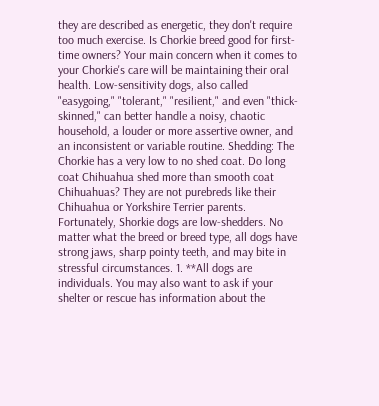they are described as energetic, they don't require too much exercise. Is Chorkie breed good for first-time owners? Your main concern when it comes to your Chorkie's care will be maintaining their oral health. Low-sensitivity dogs, also called "easygoing," "tolerant," "resilient," and even "thick-skinned," can better handle a noisy, chaotic household, a louder or more assertive owner, and an inconsistent or variable routine. Shedding: The Chorkie has a very low to no shed coat. Do long coat Chihuahua shed more than smooth coat Chihuahuas? They are not purebreds like their Chihuahua or Yorkshire Terrier parents. Fortunately, Shorkie dogs are low-shedders. No matter what the breed or breed type, all dogs have strong jaws, sharp pointy teeth, and may bite in stressful circumstances. 1. **All dogs are individuals. You may also want to ask if your shelter or rescue has information about the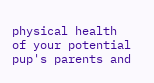physical health of your potential pup's parents and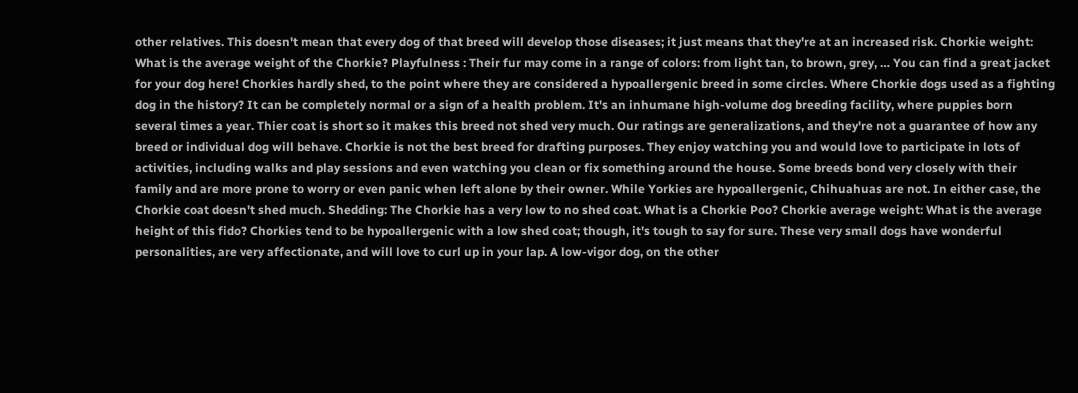other relatives. This doesn't mean that every dog of that breed will develop those diseases; it just means that they're at an increased risk. Chorkie weight: What is the average weight of the Chorkie? Playfulness : Their fur may come in a range of colors: from light tan, to brown, grey, … You can find a great jacket for your dog here! Chorkies hardly shed, to the point where they are considered a hypoallergenic breed in some circles. Where Chorkie dogs used as a fighting dog in the history? It can be completely normal or a sign of a health problem. It's an inhumane high-volume dog breeding facility, where puppies born several times a year. Thier coat is short so it makes this breed not shed very much. Our ratings are generalizations, and they're not a guarantee of how any breed or individual dog will behave. Chorkie is not the best breed for drafting purposes. They enjoy watching you and would love to participate in lots of activities, including walks and play sessions and even watching you clean or fix something around the house. Some breeds bond very closely with their family and are more prone to worry or even panic when left alone by their owner. While Yorkies are hypoallergenic, Chihuahuas are not. In either case, the Chorkie coat doesn't shed much. Shedding: The Chorkie has a very low to no shed coat. What is a Chorkie Poo? Chorkie average weight: What is the average height of this fido? Chorkies tend to be hypoallergenic with a low shed coat; though, it's tough to say for sure. These very small dogs have wonderful personalities, are very affectionate, and will love to curl up in your lap. A low-vigor dog, on the other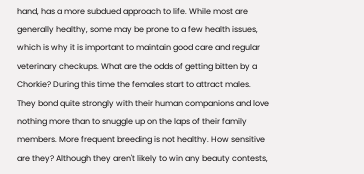hand, has a more subdued approach to life. While most are generally healthy, some may be prone to a few health issues, which is why it is important to maintain good care and regular veterinary checkups. What are the odds of getting bitten by a Chorkie? During this time the females start to attract males. They bond quite strongly with their human companions and love nothing more than to snuggle up on the laps of their family members. More frequent breeding is not healthy. How sensitive are they? Although they aren't likely to win any beauty contests,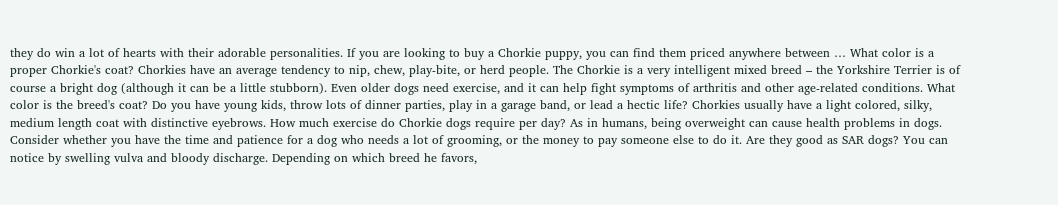they do win a lot of hearts with their adorable personalities. If you are looking to buy a Chorkie puppy, you can find them priced anywhere between … What color is a proper Chorkie's coat? Chorkies have an average tendency to nip, chew, play-bite, or herd people. The Chorkie is a very intelligent mixed breed – the Yorkshire Terrier is of course a bright dog (although it can be a little stubborn). Even older dogs need exercise, and it can help fight symptoms of arthritis and other age-related conditions. What color is the breed's coat? Do you have young kids, throw lots of dinner parties, play in a garage band, or lead a hectic life? Chorkies usually have a light colored, silky, medium length coat with distinctive eyebrows. How much exercise do Chorkie dogs require per day? As in humans, being overweight can cause health problems in dogs. Consider whether you have the time and patience for a dog who needs a lot of grooming, or the money to pay someone else to do it. Are they good as SAR dogs? You can notice by swelling vulva and bloody discharge. Depending on which breed he favors,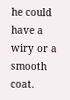he could have a wiry or a smooth coat.